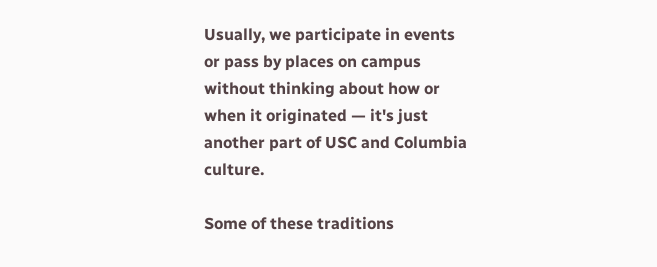Usually, we participate in events or pass by places on campus without thinking about how or when it originated — it's just another part of USC and Columbia culture.

Some of these traditions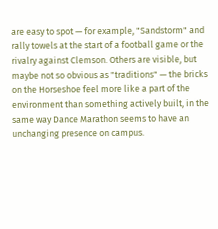are easy to spot — for example, "Sandstorm" and rally towels at the start of a football game or the rivalry against Clemson. Others are visible, but maybe not so obvious as "traditions" — the bricks on the Horseshoe feel more like a part of the environment than something actively built, in the same way Dance Marathon seems to have an unchanging presence on campus.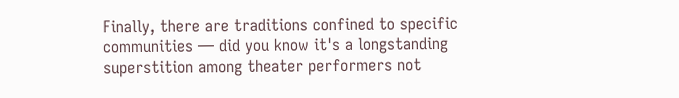Finally, there are traditions confined to specific communities — did you know it's a longstanding superstition among theater performers not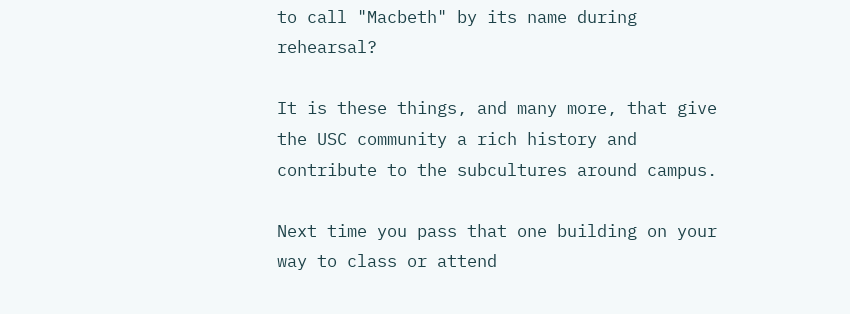to call "Macbeth" by its name during rehearsal?

It is these things, and many more, that give the USC community a rich history and contribute to the subcultures around campus.

Next time you pass that one building on your way to class or attend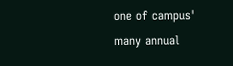one of campus' many annual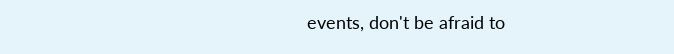events, don't be afraid to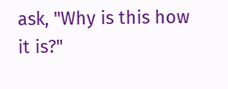ask, "Why is this how it is?"